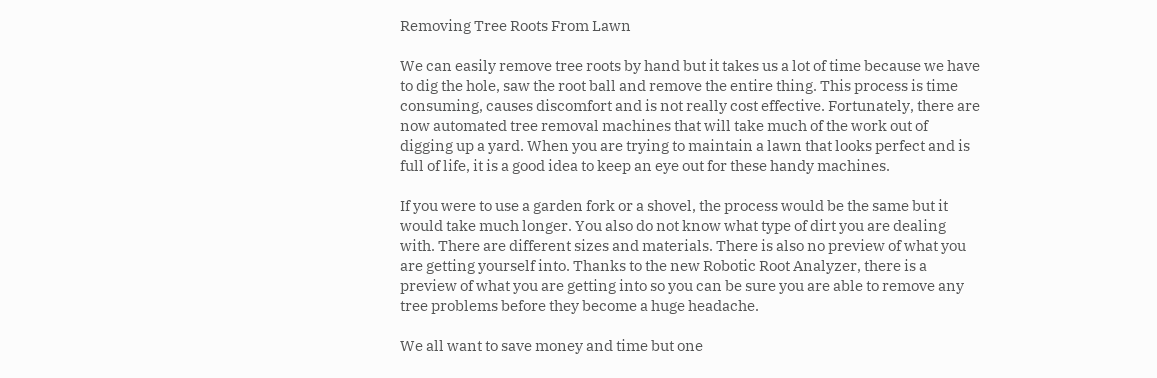Removing Tree Roots From Lawn

We can easily remove tree roots by hand but it takes us a lot of time because we have to dig the hole, saw the root ball and remove the entire thing. This process is time consuming, causes discomfort and is not really cost effective. Fortunately, there are now automated tree removal machines that will take much of the work out of digging up a yard. When you are trying to maintain a lawn that looks perfect and is full of life, it is a good idea to keep an eye out for these handy machines.

If you were to use a garden fork or a shovel, the process would be the same but it would take much longer. You also do not know what type of dirt you are dealing with. There are different sizes and materials. There is also no preview of what you are getting yourself into. Thanks to the new Robotic Root Analyzer, there is a preview of what you are getting into so you can be sure you are able to remove any tree problems before they become a huge headache.

We all want to save money and time but one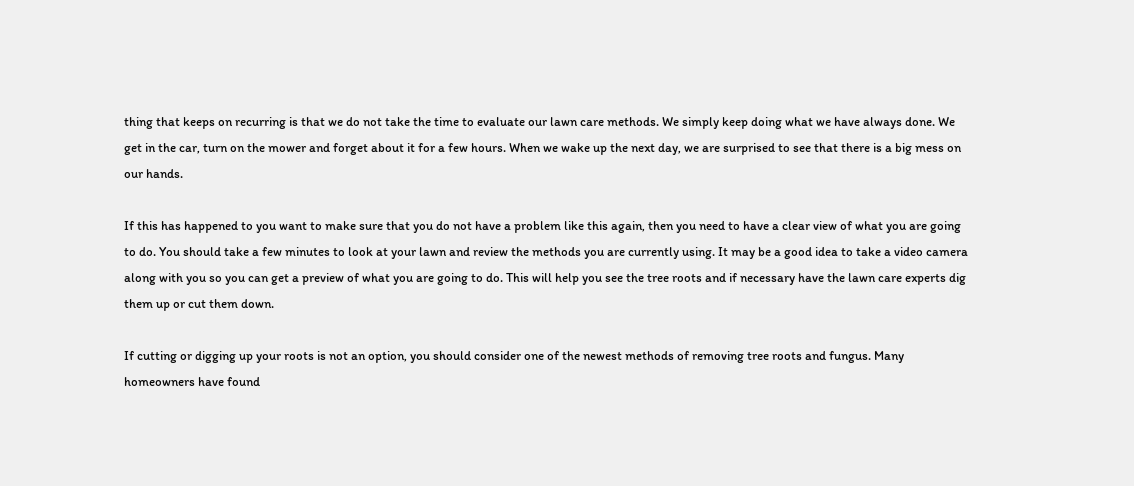thing that keeps on recurring is that we do not take the time to evaluate our lawn care methods. We simply keep doing what we have always done. We get in the car, turn on the mower and forget about it for a few hours. When we wake up the next day, we are surprised to see that there is a big mess on our hands.

If this has happened to you want to make sure that you do not have a problem like this again, then you need to have a clear view of what you are going to do. You should take a few minutes to look at your lawn and review the methods you are currently using. It may be a good idea to take a video camera along with you so you can get a preview of what you are going to do. This will help you see the tree roots and if necessary have the lawn care experts dig them up or cut them down.

If cutting or digging up your roots is not an option, you should consider one of the newest methods of removing tree roots and fungus. Many homeowners have found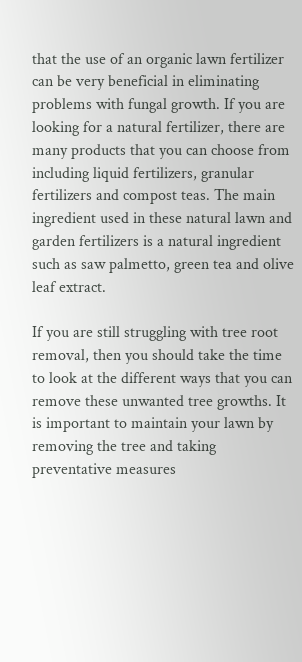that the use of an organic lawn fertilizer can be very beneficial in eliminating problems with fungal growth. If you are looking for a natural fertilizer, there are many products that you can choose from including liquid fertilizers, granular fertilizers and compost teas. The main ingredient used in these natural lawn and garden fertilizers is a natural ingredient such as saw palmetto, green tea and olive leaf extract.

If you are still struggling with tree root removal, then you should take the time to look at the different ways that you can remove these unwanted tree growths. It is important to maintain your lawn by removing the tree and taking preventative measures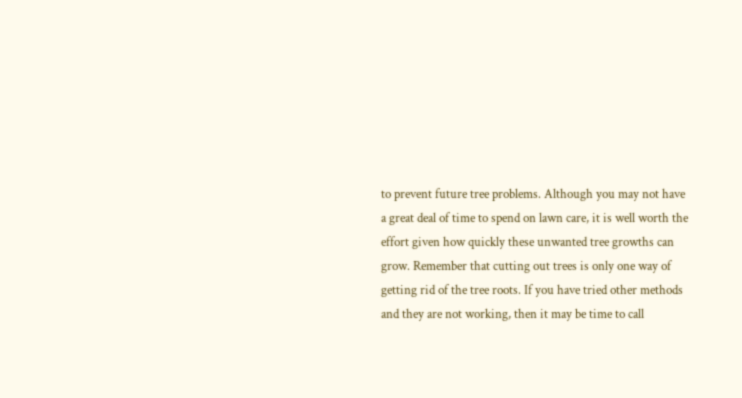to prevent future tree problems. Although you may not have a great deal of time to spend on lawn care, it is well worth the effort given how quickly these unwanted tree growths can grow. Remember that cutting out trees is only one way of getting rid of the tree roots. If you have tried other methods and they are not working, then it may be time to call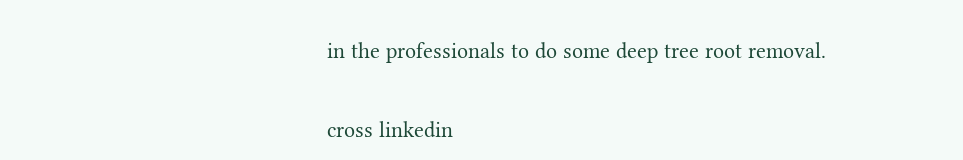in the professionals to do some deep tree root removal.

cross linkedin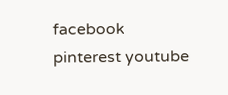facebook pinterest youtube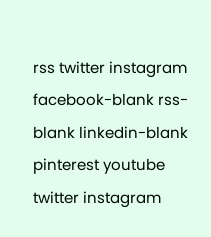rss twitter instagram facebook-blank rss-blank linkedin-blank pinterest youtube twitter instagram